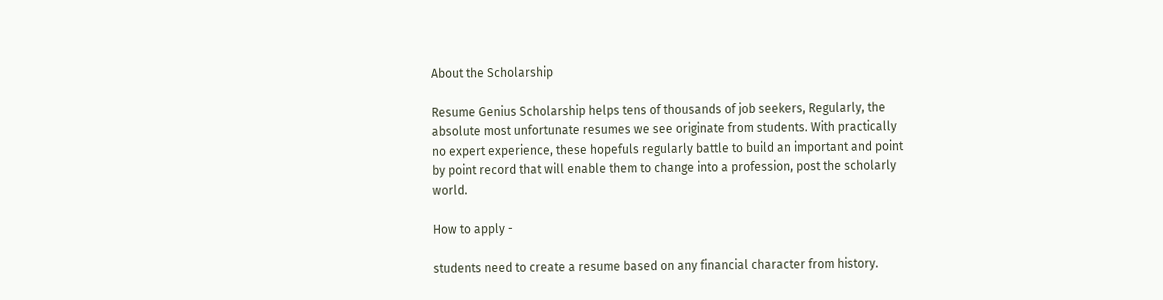About the Scholarship

Resume Genius Scholarship helps tens of thousands of job seekers, Regularly, the absolute most unfortunate resumes we see originate from students. With practically no expert experience, these hopefuls regularly battle to build an important and point by point record that will enable them to change into a profession, post the scholarly world.

How to apply -

students need to create a resume based on any financial character from history.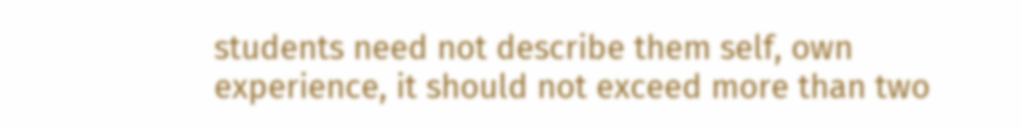students need not describe them self, own experience, it should not exceed more than two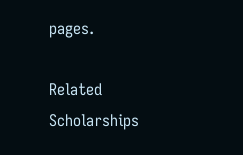pages.

Related Scholarships